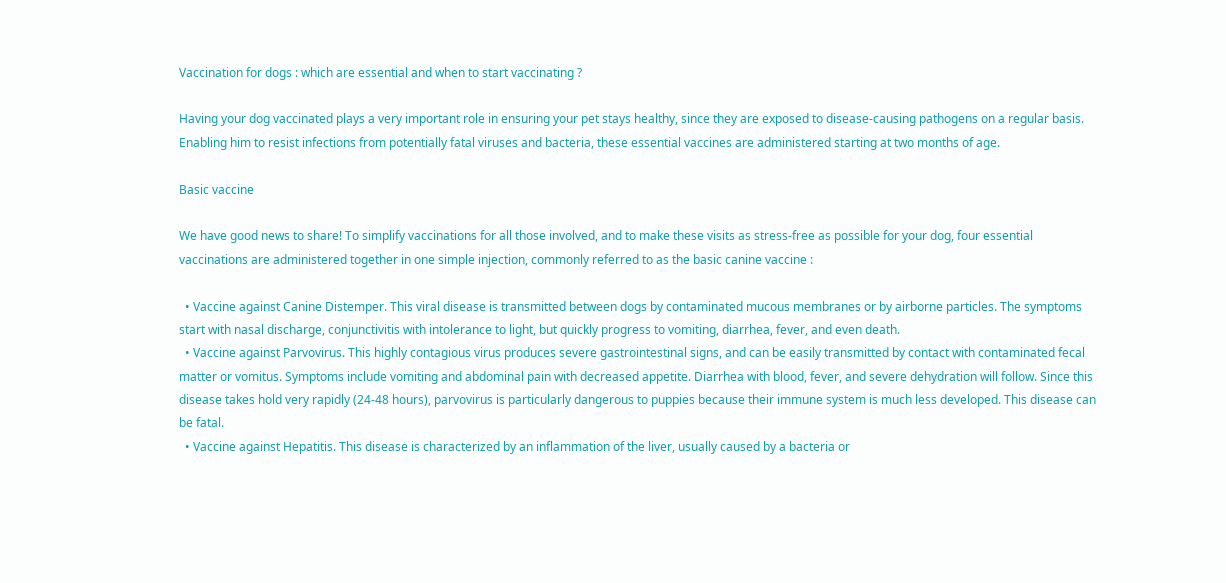Vaccination for dogs : which are essential and when to start vaccinating ?

Having your dog vaccinated plays a very important role in ensuring your pet stays healthy, since they are exposed to disease-causing pathogens on a regular basis. Enabling him to resist infections from potentially fatal viruses and bacteria, these essential vaccines are administered starting at two months of age.

Basic vaccine

We have good news to share! To simplify vaccinations for all those involved, and to make these visits as stress-free as possible for your dog, four essential vaccinations are administered together in one simple injection, commonly referred to as the basic canine vaccine :

  • Vaccine against Canine Distemper. This viral disease is transmitted between dogs by contaminated mucous membranes or by airborne particles. The symptoms start with nasal discharge, conjunctivitis with intolerance to light, but quickly progress to vomiting, diarrhea, fever, and even death.
  • Vaccine against Parvovirus. This highly contagious virus produces severe gastrointestinal signs, and can be easily transmitted by contact with contaminated fecal matter or vomitus. Symptoms include vomiting and abdominal pain with decreased appetite. Diarrhea with blood, fever, and severe dehydration will follow. Since this disease takes hold very rapidly (24-48 hours), parvovirus is particularly dangerous to puppies because their immune system is much less developed. This disease can be fatal.
  • Vaccine against Hepatitis. This disease is characterized by an inflammation of the liver, usually caused by a bacteria or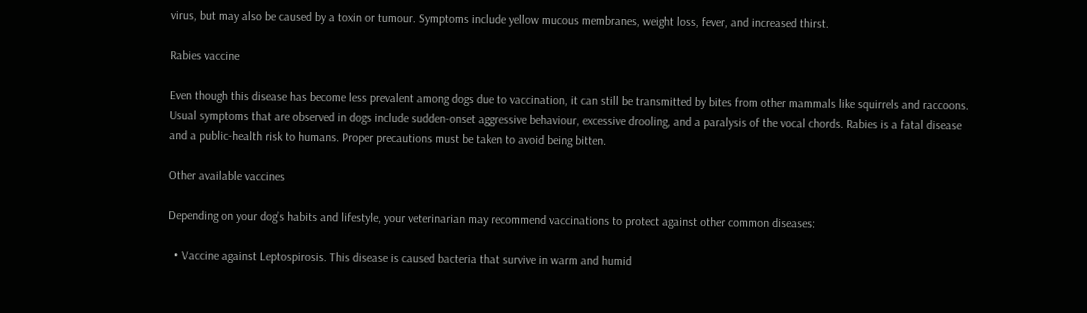virus, but may also be caused by a toxin or tumour. Symptoms include yellow mucous membranes, weight loss, fever, and increased thirst.

Rabies vaccine

Even though this disease has become less prevalent among dogs due to vaccination, it can still be transmitted by bites from other mammals like squirrels and raccoons. Usual symptoms that are observed in dogs include sudden-onset aggressive behaviour, excessive drooling, and a paralysis of the vocal chords. Rabies is a fatal disease and a public-health risk to humans. Proper precautions must be taken to avoid being bitten.

Other available vaccines

Depending on your dog’s habits and lifestyle, your veterinarian may recommend vaccinations to protect against other common diseases:

  • Vaccine against Leptospirosis. This disease is caused bacteria that survive in warm and humid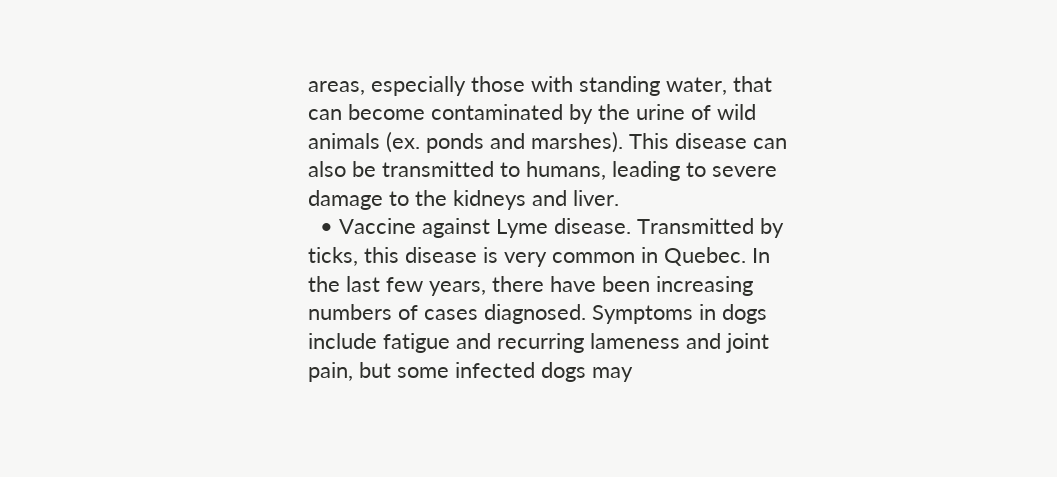areas, especially those with standing water, that can become contaminated by the urine of wild animals (ex. ponds and marshes). This disease can also be transmitted to humans, leading to severe damage to the kidneys and liver.
  • Vaccine against Lyme disease. Transmitted by ticks, this disease is very common in Quebec. In the last few years, there have been increasing numbers of cases diagnosed. Symptoms in dogs include fatigue and recurring lameness and joint pain, but some infected dogs may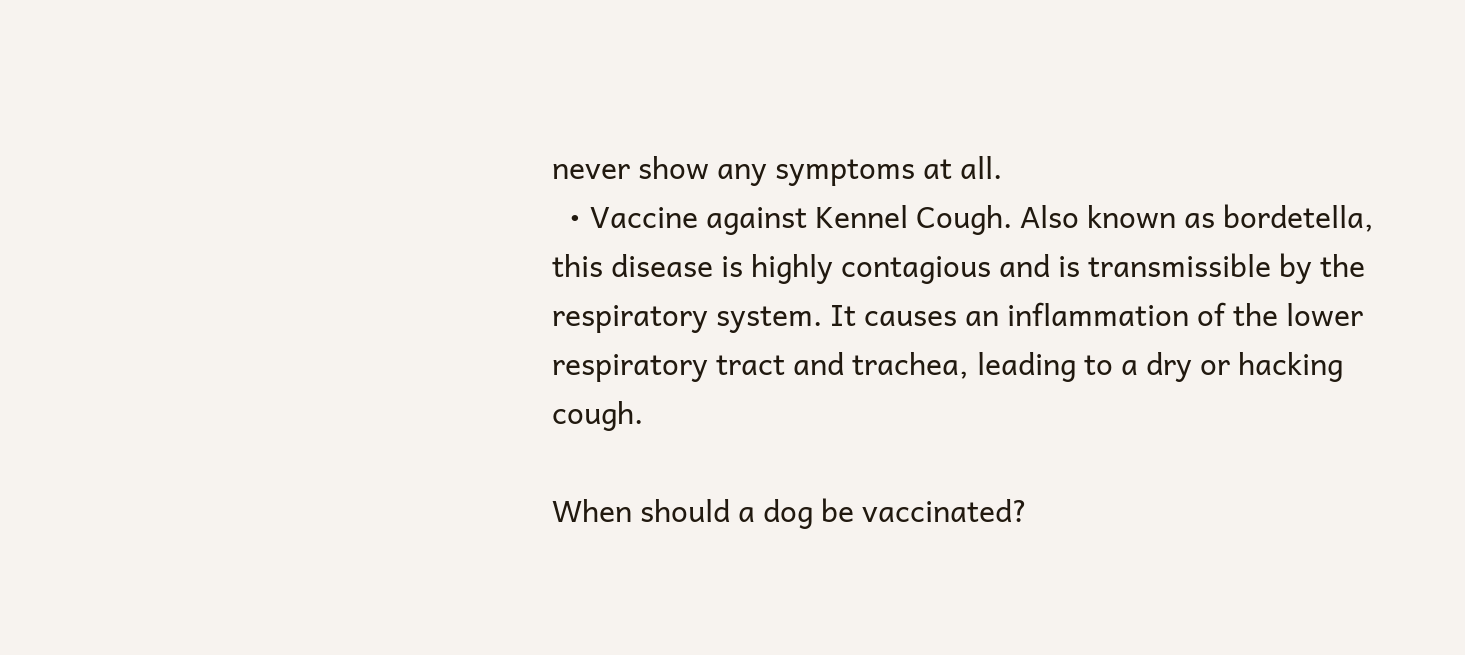never show any symptoms at all.
  • Vaccine against Kennel Cough. Also known as bordetella, this disease is highly contagious and is transmissible by the respiratory system. It causes an inflammation of the lower respiratory tract and trachea, leading to a dry or hacking cough.

When should a dog be vaccinated?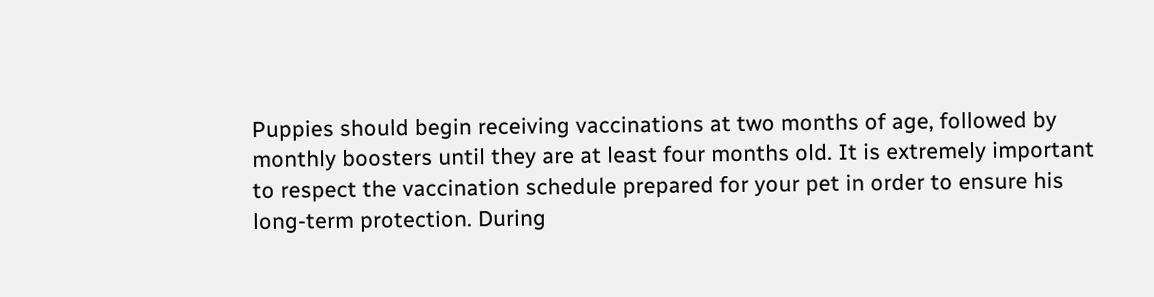Puppies should begin receiving vaccinations at two months of age, followed by monthly boosters until they are at least four months old. It is extremely important to respect the vaccination schedule prepared for your pet in order to ensure his long-term protection. During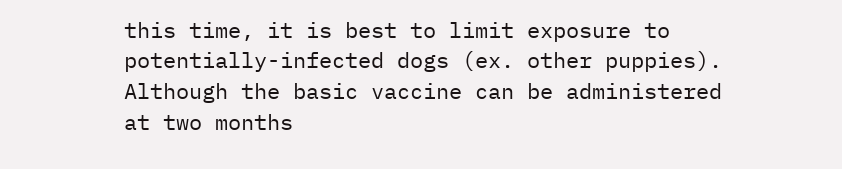this time, it is best to limit exposure to potentially-infected dogs (ex. other puppies). Although the basic vaccine can be administered at two months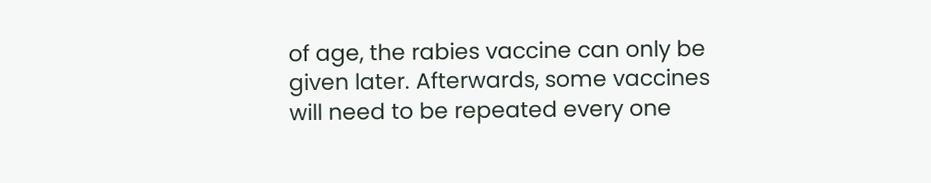of age, the rabies vaccine can only be given later. Afterwards, some vaccines will need to be repeated every one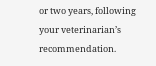or two years, following your veterinarian’s recommendation.